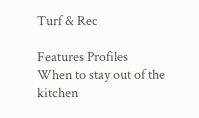Turf & Rec

Features Profiles
When to stay out of the kitchen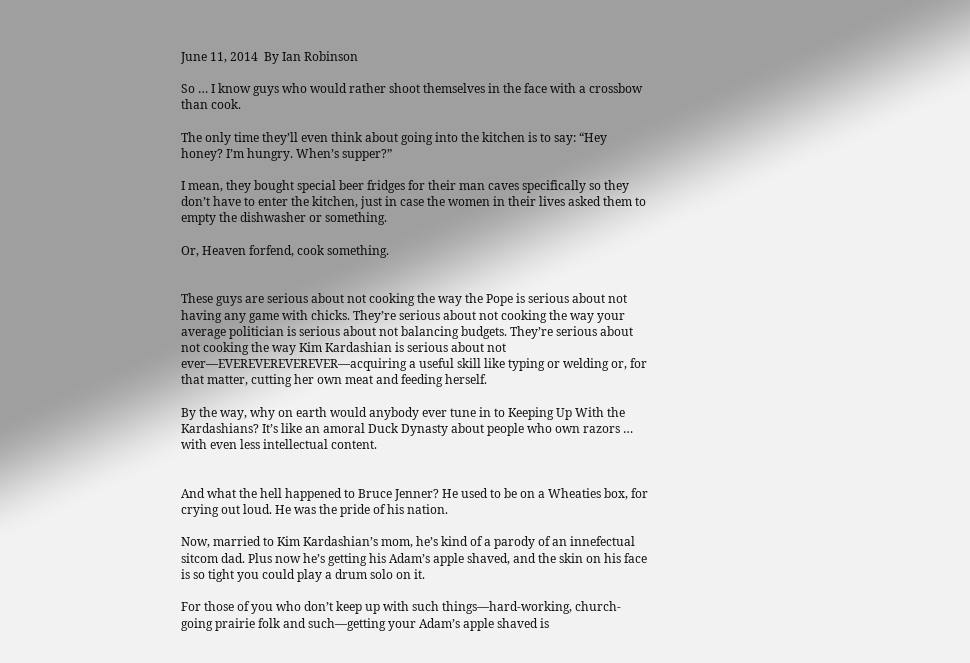June 11, 2014  By Ian Robinson

So … I know guys who would rather shoot themselves in the face with a crossbow than cook.

The only time they’ll even think about going into the kitchen is to say: “Hey honey? I’m hungry. When’s supper?”

I mean, they bought special beer fridges for their man caves specifically so they don’t have to enter the kitchen, just in case the women in their lives asked them to empty the dishwasher or something.

Or, Heaven forfend, cook something.


These guys are serious about not cooking the way the Pope is serious about not having any game with chicks. They’re serious about not cooking the way your average politician is serious about not balancing budgets. They’re serious about not cooking the way Kim Kardashian is serious about not ever—EVEREVEREVEREVER—acquiring a useful skill like typing or welding or, for that matter, cutting her own meat and feeding herself.

By the way, why on earth would anybody ever tune in to Keeping Up With the Kardashians? It’s like an amoral Duck Dynasty about people who own razors … with even less intellectual content.


And what the hell happened to Bruce Jenner? He used to be on a Wheaties box, for crying out loud. He was the pride of his nation.

Now, married to Kim Kardashian’s mom, he’s kind of a parody of an innefectual sitcom dad. Plus now he’s getting his Adam’s apple shaved, and the skin on his face is so tight you could play a drum solo on it.

For those of you who don’t keep up with such things—hard-working, church-going prairie folk and such—getting your Adam’s apple shaved is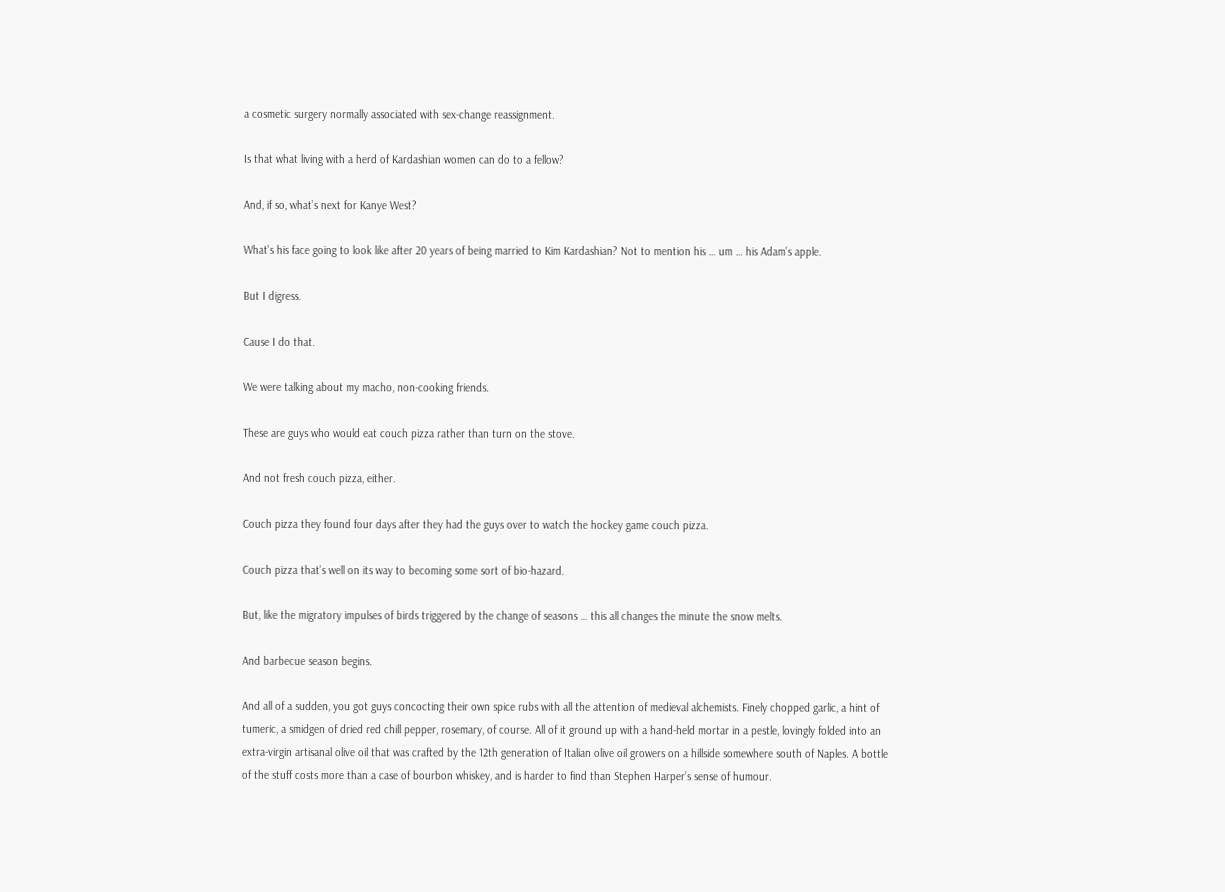a cosmetic surgery normally associated with sex-change reassignment.

Is that what living with a herd of Kardashian women can do to a fellow?

And, if so, what’s next for Kanye West?

What’s his face going to look like after 20 years of being married to Kim Kardashian? Not to mention his … um … his Adam’s apple.

But I digress.

Cause I do that.

We were talking about my macho, non-cooking friends.

These are guys who would eat couch pizza rather than turn on the stove.

And not fresh couch pizza, either.

Couch pizza they found four days after they had the guys over to watch the hockey game couch pizza.

Couch pizza that’s well on its way to becoming some sort of bio-hazard.

But, like the migratory impulses of birds triggered by the change of seasons … this all changes the minute the snow melts.

And barbecue season begins.

And all of a sudden, you got guys concocting their own spice rubs with all the attention of medieval alchemists. Finely chopped garlic, a hint of tumeric, a smidgen of dried red chill pepper, rosemary, of course. All of it ground up with a hand-held mortar in a pestle, lovingly folded into an extra-virgin artisanal olive oil that was crafted by the 12th generation of Italian olive oil growers on a hillside somewhere south of Naples. A bottle of the stuff costs more than a case of bourbon whiskey, and is harder to find than Stephen Harper’s sense of humour.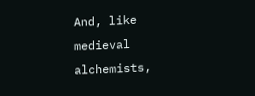And, like medieval alchemists,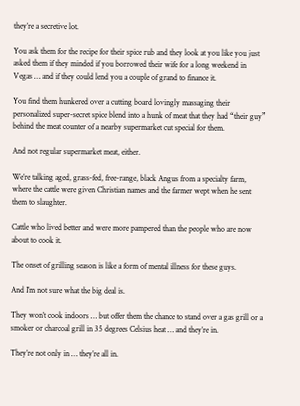they’re a secretive lot.

You ask them for the recipe for their spice rub and they look at you like you just asked them if they minded if you borrowed their wife for a long weekend in Vegas … and if they could lend you a couple of grand to finance it.

You find them hunkered over a cutting board lovingly massaging their personalized super-secret spice blend into a hunk of meat that they had “their guy” behind the meat counter of a nearby supermarket cut special for them.

And not regular supermarket meat, either.

We’re talking aged, grass-fed, free-range, black Angus from a specialty farm, where the cattle were given Christian names and the farmer wept when he sent them to slaughter.

Cattle who lived better and were more pampered than the people who are now about to cook it.

The onset of grilling season is like a form of mental illness for these guys.

And I’m not sure what the big deal is.

They won’t cook indoors … but offer them the chance to stand over a gas grill or a smoker or charcoal grill in 35 degrees Celsius heat … and they’re in.

They’re not only in … they’re all in.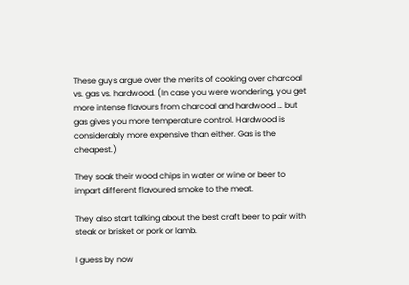These guys argue over the merits of cooking over charcoal vs. gas vs. hardwood. (In case you were wondering, you get more intense flavours from charcoal and hardwood … but gas gives you more temperature control. Hardwood is considerably more expensive than either. Gas is the cheapest.)

They soak their wood chips in water or wine or beer to impart different flavoured smoke to the meat.

They also start talking about the best craft beer to pair with steak or brisket or pork or lamb.

I guess by now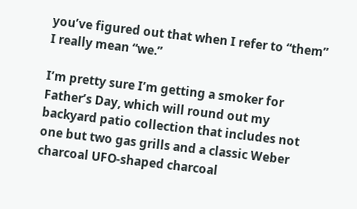you’ve figured out that when I refer to “them” I really mean “we.”

I’m pretty sure I’m getting a smoker for Father’s Day, which will round out my backyard patio collection that includes not one but two gas grills and a classic Weber charcoal UFO-shaped charcoal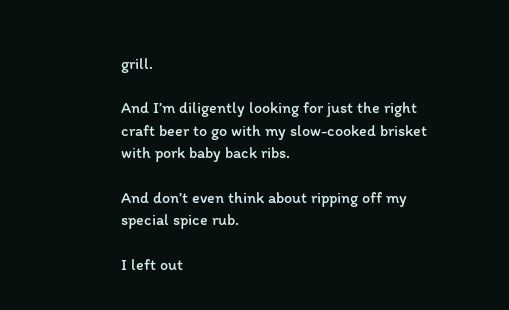grill.

And I’m diligently looking for just the right craft beer to go with my slow-cooked brisket with pork baby back ribs.

And don’t even think about ripping off my special spice rub.

I left out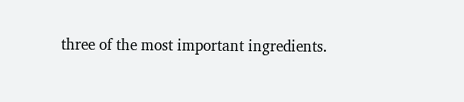three of the most important ingredients.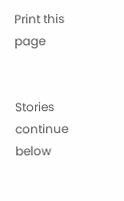Print this page


Stories continue below